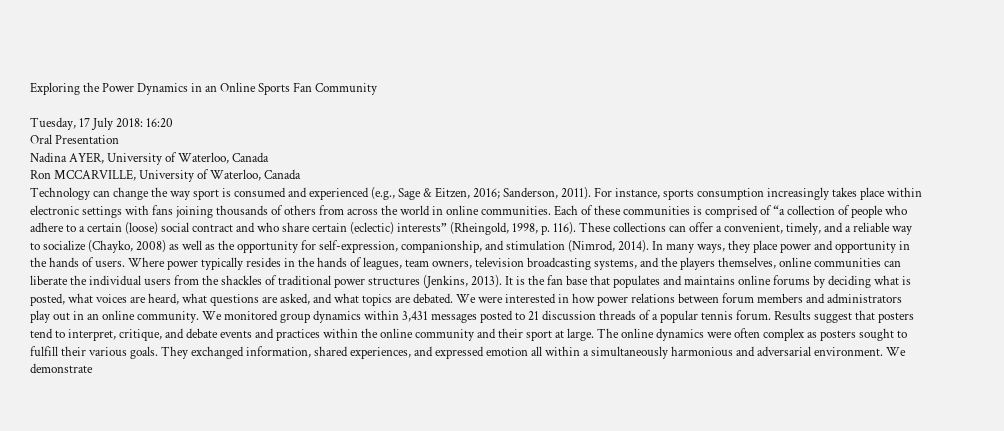Exploring the Power Dynamics in an Online Sports Fan Community

Tuesday, 17 July 2018: 16:20
Oral Presentation
Nadina AYER, University of Waterloo, Canada
Ron MCCARVILLE, University of Waterloo, Canada
Technology can change the way sport is consumed and experienced (e.g., Sage & Eitzen, 2016; Sanderson, 2011). For instance, sports consumption increasingly takes place within electronic settings with fans joining thousands of others from across the world in online communities. Each of these communities is comprised of “a collection of people who adhere to a certain (loose) social contract and who share certain (eclectic) interests” (Rheingold, 1998, p. 116). These collections can offer a convenient, timely, and a reliable way to socialize (Chayko, 2008) as well as the opportunity for self-expression, companionship, and stimulation (Nimrod, 2014). In many ways, they place power and opportunity in the hands of users. Where power typically resides in the hands of leagues, team owners, television broadcasting systems, and the players themselves, online communities can liberate the individual users from the shackles of traditional power structures (Jenkins, 2013). It is the fan base that populates and maintains online forums by deciding what is posted, what voices are heard, what questions are asked, and what topics are debated. We were interested in how power relations between forum members and administrators play out in an online community. We monitored group dynamics within 3,431 messages posted to 21 discussion threads of a popular tennis forum. Results suggest that posters tend to interpret, critique, and debate events and practices within the online community and their sport at large. The online dynamics were often complex as posters sought to fulfill their various goals. They exchanged information, shared experiences, and expressed emotion all within a simultaneously harmonious and adversarial environment. We demonstrate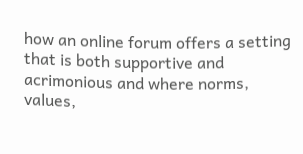how an online forum offers a setting that is both supportive and acrimonious and where norms, values,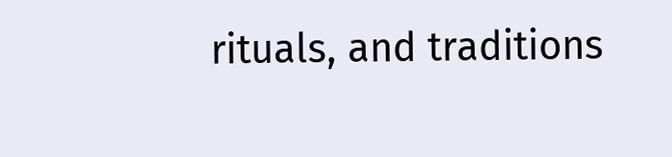rituals, and traditions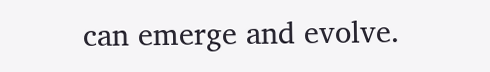can emerge and evolve.